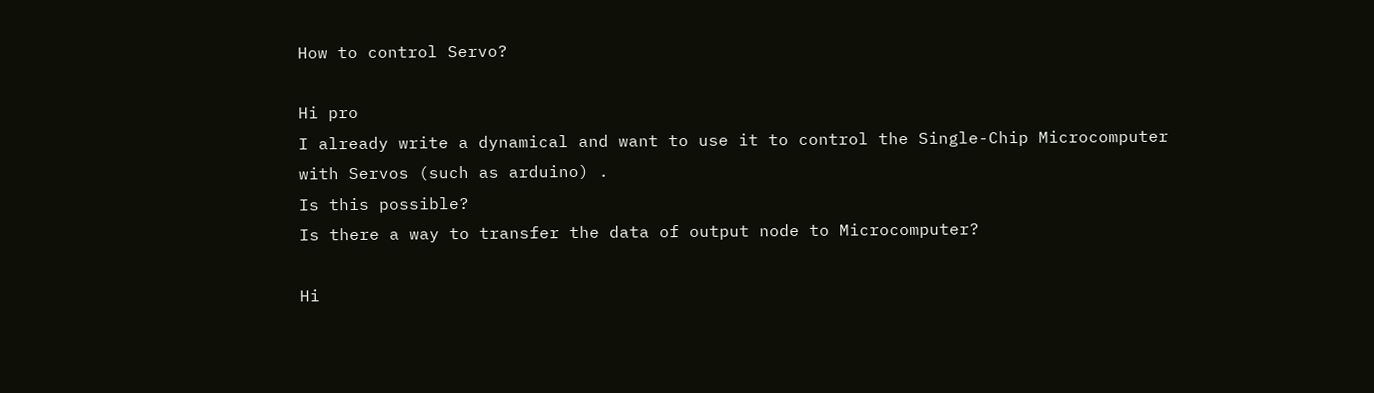How to control Servo?

Hi pro
I already write a dynamical and want to use it to control the Single-Chip Microcomputer with Servos (such as arduino) .
Is this possible?
Is there a way to transfer the data of output node to Microcomputer?

Hi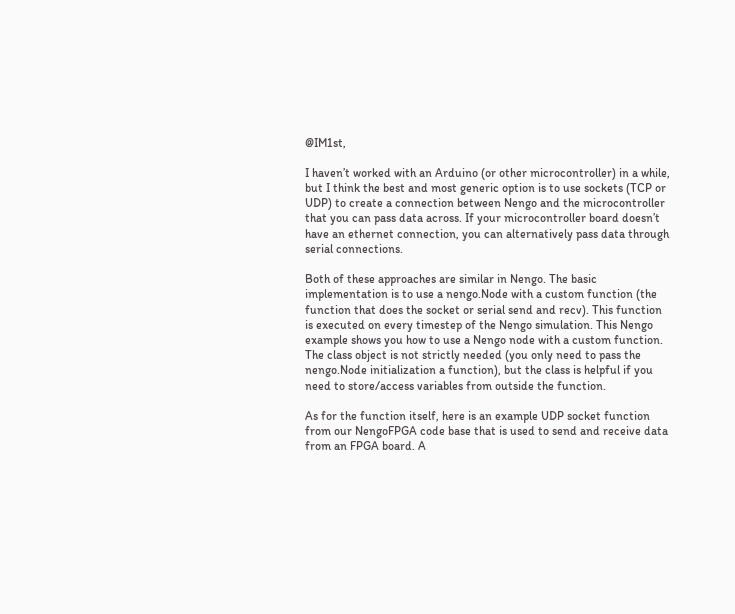@IM1st,

I haven’t worked with an Arduino (or other microcontroller) in a while, but I think the best and most generic option is to use sockets (TCP or UDP) to create a connection between Nengo and the microcontroller that you can pass data across. If your microcontroller board doesn’t have an ethernet connection, you can alternatively pass data through serial connections.

Both of these approaches are similar in Nengo. The basic implementation is to use a nengo.Node with a custom function (the function that does the socket or serial send and recv). This function is executed on every timestep of the Nengo simulation. This Nengo example shows you how to use a Nengo node with a custom function. The class object is not strictly needed (you only need to pass the nengo.Node initialization a function), but the class is helpful if you need to store/access variables from outside the function.

As for the function itself, here is an example UDP socket function from our NengoFPGA code base that is used to send and receive data from an FPGA board. A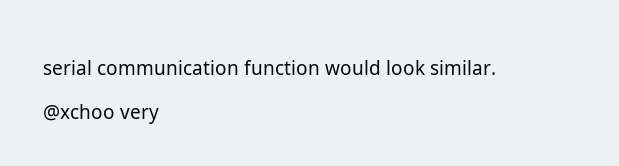serial communication function would look similar.

@xchoo very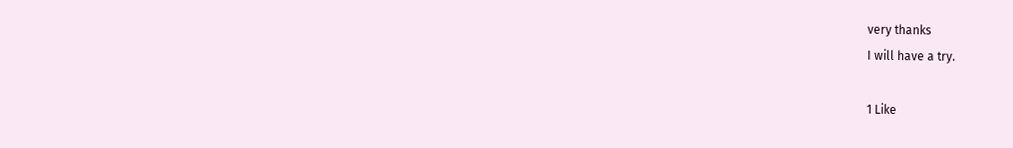very thanks
I will have a try.

1 Like